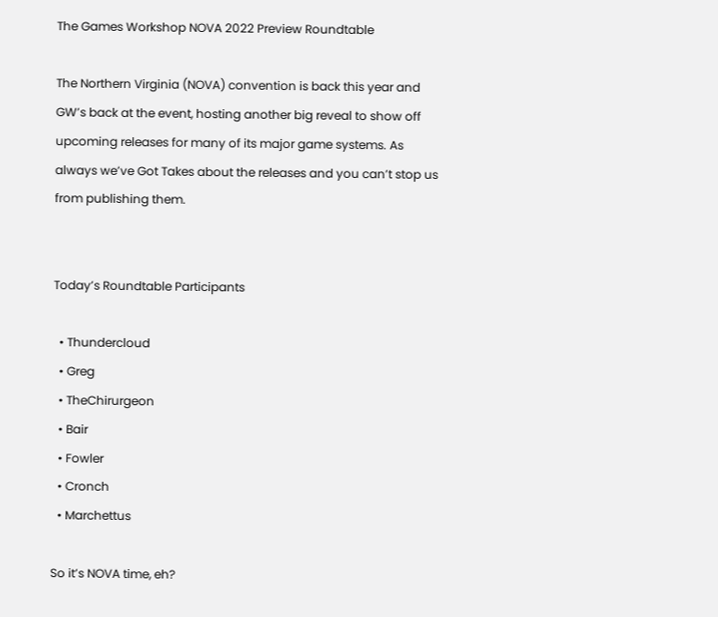The Games Workshop NOVA 2022 Preview Roundtable

The Northern Virginia (NOVA) convention is back this year and GW’s back at the event, hosting another big reveal to show off upcoming releases for many of its major game systems. As always we’ve Got Takes about the releases and you can’t stop us from publishing them.


Today’s Roundtable Participants

  • Thundercloud
  • Greg
  • TheChirurgeon
  • Bair
  • Fowler
  • Cronch
  • Marchettus

So it’s NOVA time, eh?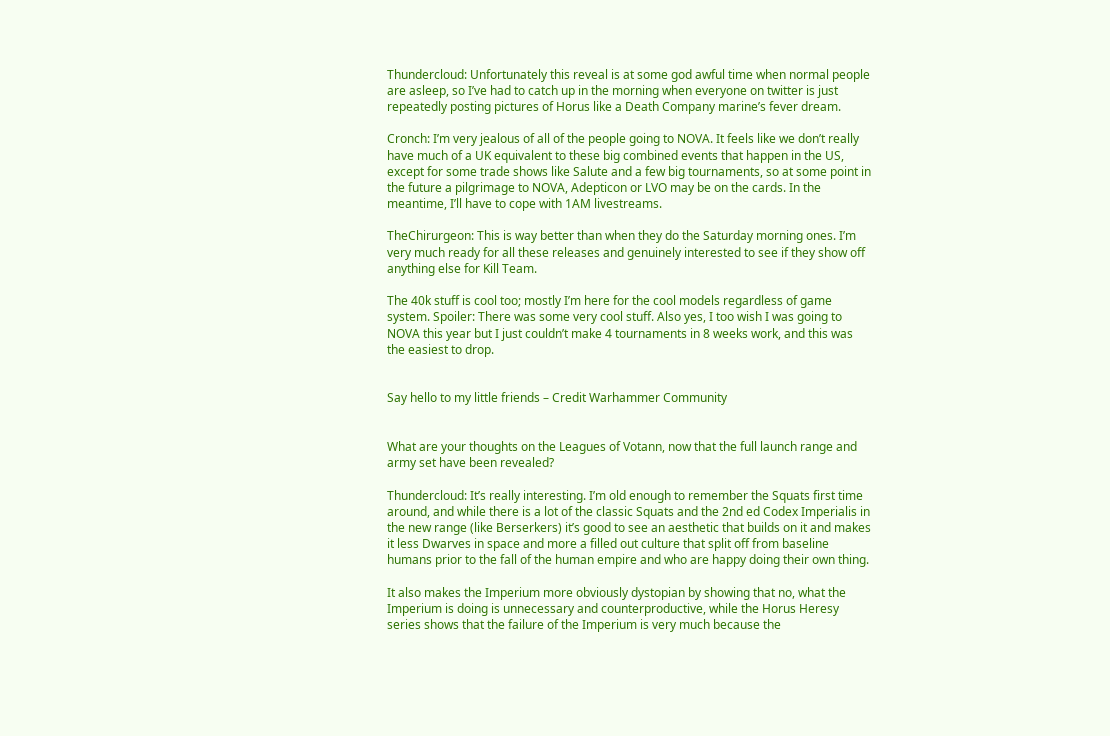Thundercloud: Unfortunately this reveal is at some god awful time when normal people are asleep, so I’ve had to catch up in the morning when everyone on twitter is just repeatedly posting pictures of Horus like a Death Company marine’s fever dream.

Cronch: I’m very jealous of all of the people going to NOVA. It feels like we don’t really have much of a UK equivalent to these big combined events that happen in the US, except for some trade shows like Salute and a few big tournaments, so at some point in the future a pilgrimage to NOVA, Adepticon or LVO may be on the cards. In the meantime, I’ll have to cope with 1AM livestreams.

TheChirurgeon: This is way better than when they do the Saturday morning ones. I’m very much ready for all these releases and genuinely interested to see if they show off anything else for Kill Team.

The 40k stuff is cool too; mostly I’m here for the cool models regardless of game system. Spoiler: There was some very cool stuff. Also yes, I too wish I was going to NOVA this year but I just couldn’t make 4 tournaments in 8 weeks work, and this was the easiest to drop.


Say hello to my little friends – Credit Warhammer Community


What are your thoughts on the Leagues of Votann, now that the full launch range and army set have been revealed?

Thundercloud: It’s really interesting. I’m old enough to remember the Squats first time around, and while there is a lot of the classic Squats and the 2nd ed Codex Imperialis in the new range (like Berserkers) it’s good to see an aesthetic that builds on it and makes it less Dwarves in space and more a filled out culture that split off from baseline humans prior to the fall of the human empire and who are happy doing their own thing.

It also makes the Imperium more obviously dystopian by showing that no, what the Imperium is doing is unnecessary and counterproductive, while the Horus Heresy series shows that the failure of the Imperium is very much because the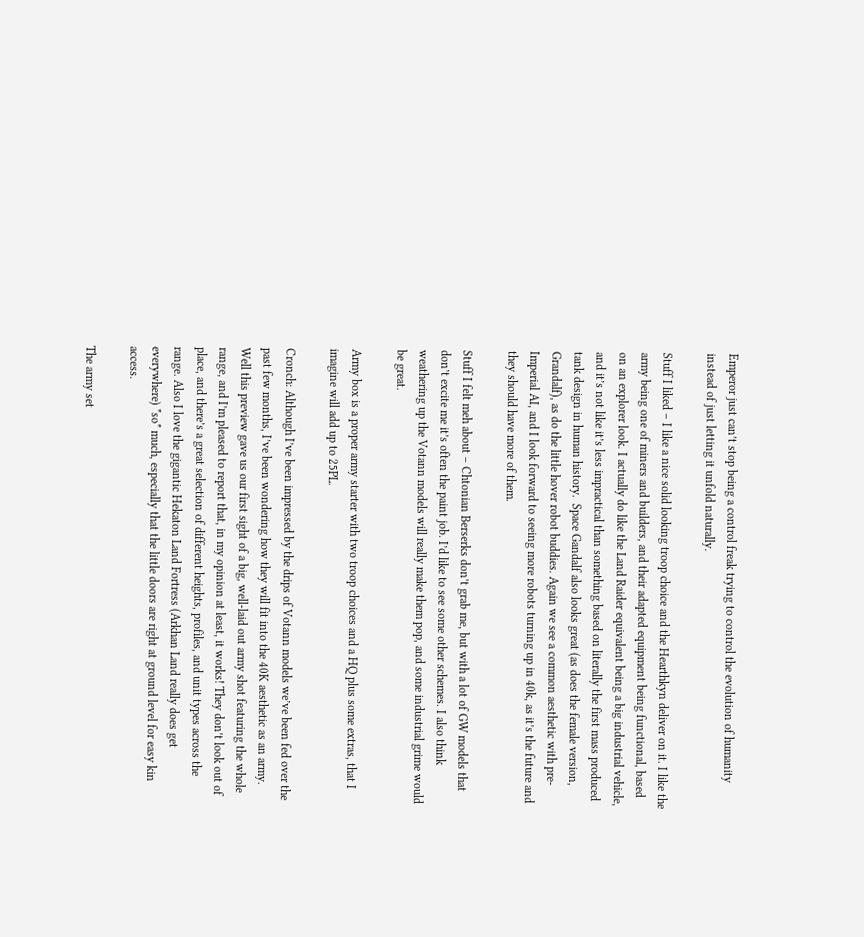Emperor just can’t stop being a control freak trying to control the evolution of humanity instead of just letting it unfold naturally.

Stuff I liked – I like a nice solid looking troop choice and the Hearthkyn deliver on it. I like the army being one of miners and builders, and their adapted equipment being functional, based on an explorer look. I actually do like the Land Raider equivalent being a big industrial vehicle, and it’s not like it’s less impractical than something based on literally the first mass produced tank design in human history.  Space Gandalf also looks great (as does the female version, Grandalf), as do the little hover robot buddies. Again we see a common aesthetic with pre-Imperial AI, and I look forward to seeing more robots turning up in 40k, as it’s the future and they should have more of them.

Stuff I felt meh about – Chtonian Berserks don’t grab me, but with a lot of GW models that don’t excite me it’s often the paint job. I’d like to see some other schemes. I also think weathering up the Votann models will really make them pop, and some industrial grime would be great.

Army box is a proper army starter with two troop choices and a HQ plus some extras, that I imagine will add up to 25PL.

Cronch: Although I’ve been impressed by the drips of Votann models we’ve been fed over the past few months, I’ve been wondering how they will fit into the 40K aesthetic as an army. Well this preview gave us our first sight of a big, well-laid out army shot featuring the whole range, and I’m pleased to report that, in my opinion at least, it works! They don’t look out of place, and there’s a great selection of different heights, profiles, and unit types across the range. Also I love the gigantic Hekaton Land Fortress (Arkhan Land really does get everywhere) *so* much, especially that the little doors are right at ground level for easy kin access.

The army set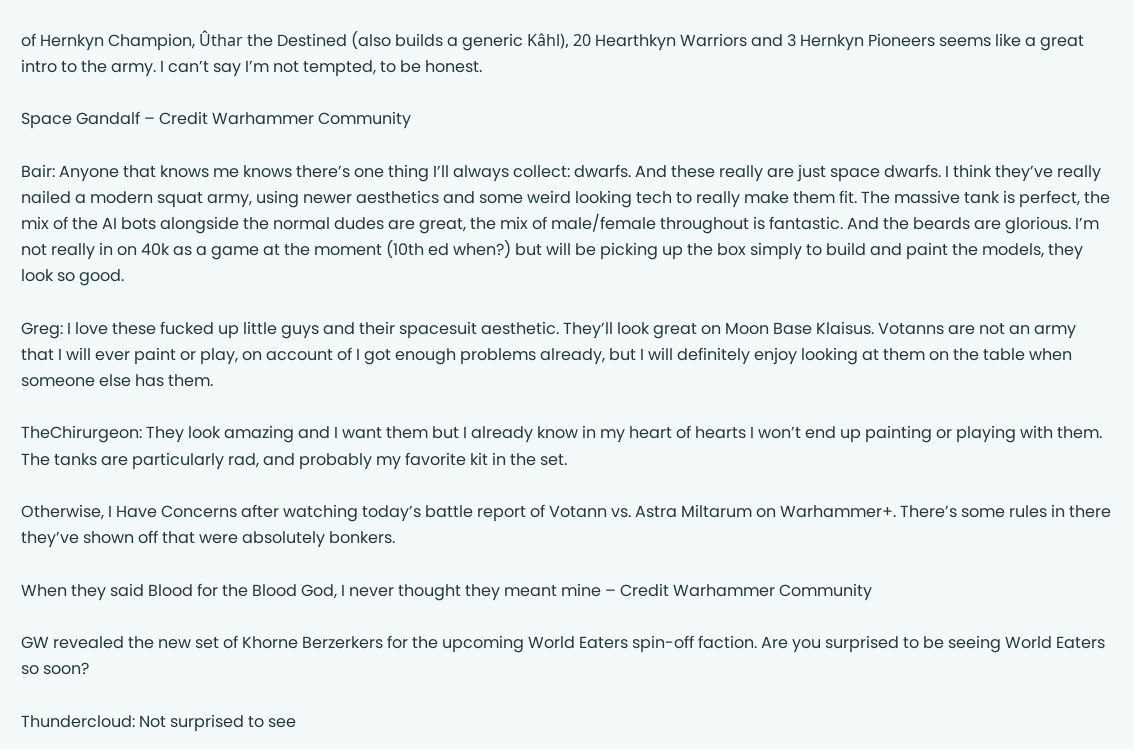of Hernkyn Champion, Ûthar the Destined (also builds a generic Kâhl), 20 Hearthkyn Warriors and 3 Hernkyn Pioneers seems like a great intro to the army. I can’t say I’m not tempted, to be honest.

Space Gandalf – Credit Warhammer Community

Bair: Anyone that knows me knows there’s one thing I’ll always collect: dwarfs. And these really are just space dwarfs. I think they’ve really nailed a modern squat army, using newer aesthetics and some weird looking tech to really make them fit. The massive tank is perfect, the mix of the AI bots alongside the normal dudes are great, the mix of male/female throughout is fantastic. And the beards are glorious. I’m not really in on 40k as a game at the moment (10th ed when?) but will be picking up the box simply to build and paint the models, they look so good.

Greg: I love these fucked up little guys and their spacesuit aesthetic. They’ll look great on Moon Base Klaisus. Votanns are not an army that I will ever paint or play, on account of I got enough problems already, but I will definitely enjoy looking at them on the table when someone else has them.

TheChirurgeon: They look amazing and I want them but I already know in my heart of hearts I won’t end up painting or playing with them. The tanks are particularly rad, and probably my favorite kit in the set.

Otherwise, I Have Concerns after watching today’s battle report of Votann vs. Astra Miltarum on Warhammer+. There’s some rules in there they’ve shown off that were absolutely bonkers.

When they said Blood for the Blood God, I never thought they meant mine – Credit Warhammer Community

GW revealed the new set of Khorne Berzerkers for the upcoming World Eaters spin-off faction. Are you surprised to be seeing World Eaters so soon?

Thundercloud: Not surprised to see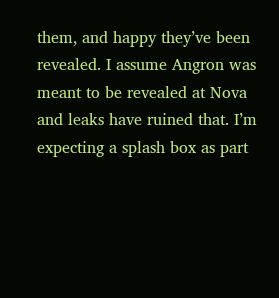them, and happy they’ve been revealed. I assume Angron was meant to be revealed at Nova and leaks have ruined that. I’m expecting a splash box as part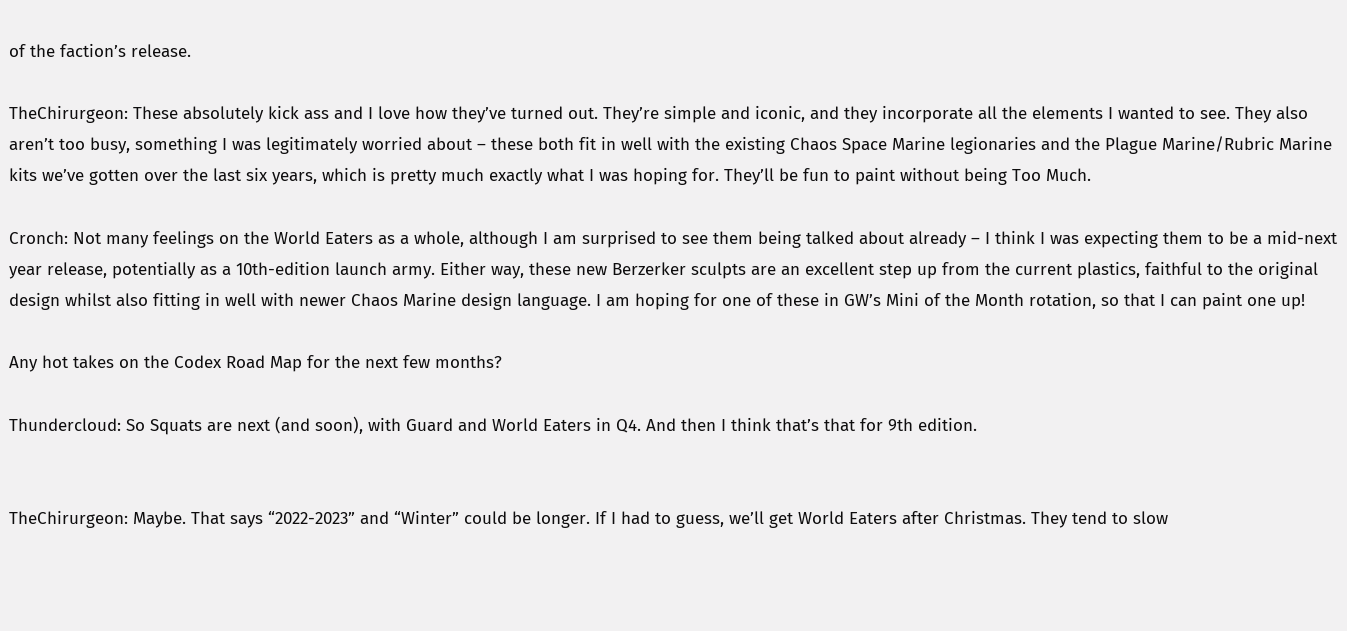of the faction’s release.

TheChirurgeon: These absolutely kick ass and I love how they’ve turned out. They’re simple and iconic, and they incorporate all the elements I wanted to see. They also aren’t too busy, something I was legitimately worried about – these both fit in well with the existing Chaos Space Marine legionaries and the Plague Marine/Rubric Marine kits we’ve gotten over the last six years, which is pretty much exactly what I was hoping for. They’ll be fun to paint without being Too Much.

Cronch: Not many feelings on the World Eaters as a whole, although I am surprised to see them being talked about already – I think I was expecting them to be a mid-next year release, potentially as a 10th-edition launch army. Either way, these new Berzerker sculpts are an excellent step up from the current plastics, faithful to the original design whilst also fitting in well with newer Chaos Marine design language. I am hoping for one of these in GW’s Mini of the Month rotation, so that I can paint one up!

Any hot takes on the Codex Road Map for the next few months?

Thundercloud: So Squats are next (and soon), with Guard and World Eaters in Q4. And then I think that’s that for 9th edition.


TheChirurgeon: Maybe. That says “2022-2023” and “Winter” could be longer. If I had to guess, we’ll get World Eaters after Christmas. They tend to slow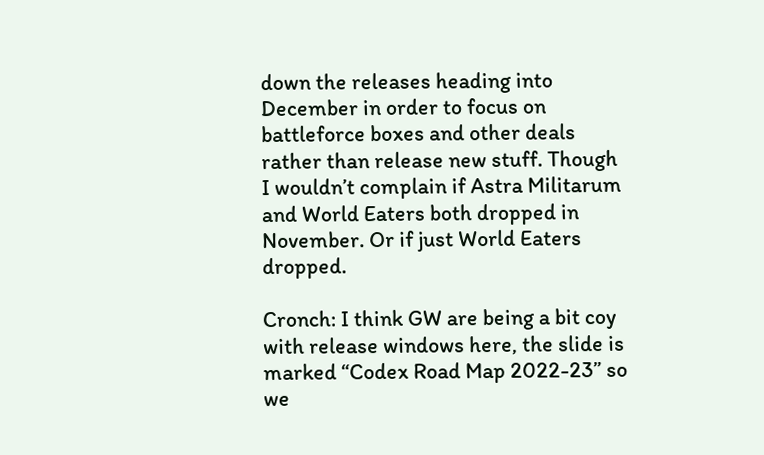down the releases heading into December in order to focus on battleforce boxes and other deals rather than release new stuff. Though I wouldn’t complain if Astra Militarum and World Eaters both dropped in November. Or if just World Eaters dropped.

Cronch: I think GW are being a bit coy with release windows here, the slide is marked “Codex Road Map 2022-23” so we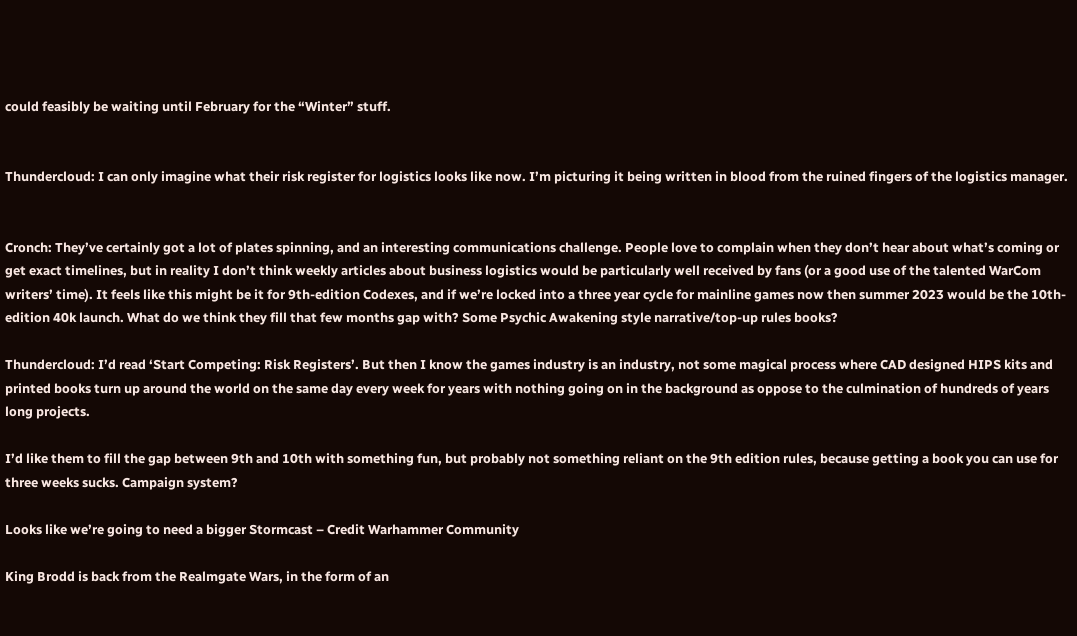could feasibly be waiting until February for the “Winter” stuff.


Thundercloud: I can only imagine what their risk register for logistics looks like now. I’m picturing it being written in blood from the ruined fingers of the logistics manager.


Cronch: They’ve certainly got a lot of plates spinning, and an interesting communications challenge. People love to complain when they don’t hear about what’s coming or get exact timelines, but in reality I don’t think weekly articles about business logistics would be particularly well received by fans (or a good use of the talented WarCom writers’ time). It feels like this might be it for 9th-edition Codexes, and if we’re locked into a three year cycle for mainline games now then summer 2023 would be the 10th-edition 40k launch. What do we think they fill that few months gap with? Some Psychic Awakening style narrative/top-up rules books?

Thundercloud: I’d read ‘Start Competing: Risk Registers’. But then I know the games industry is an industry, not some magical process where CAD designed HIPS kits and printed books turn up around the world on the same day every week for years with nothing going on in the background as oppose to the culmination of hundreds of years long projects.

I’d like them to fill the gap between 9th and 10th with something fun, but probably not something reliant on the 9th edition rules, because getting a book you can use for three weeks sucks. Campaign system?

Looks like we’re going to need a bigger Stormcast – Credit Warhammer Community

King Brodd is back from the Realmgate Wars, in the form of an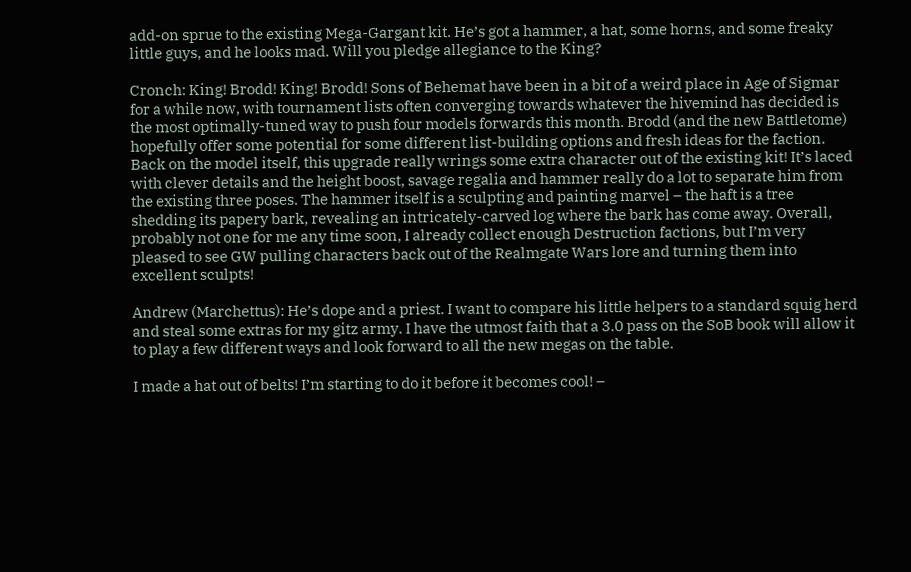add-on sprue to the existing Mega-Gargant kit. He’s got a hammer, a hat, some horns, and some freaky little guys, and he looks mad. Will you pledge allegiance to the King?

Cronch: King! Brodd! King! Brodd! Sons of Behemat have been in a bit of a weird place in Age of Sigmar for a while now, with tournament lists often converging towards whatever the hivemind has decided is the most optimally-tuned way to push four models forwards this month. Brodd (and the new Battletome) hopefully offer some potential for some different list-building options and fresh ideas for the faction. Back on the model itself, this upgrade really wrings some extra character out of the existing kit! It’s laced with clever details and the height boost, savage regalia and hammer really do a lot to separate him from the existing three poses. The hammer itself is a sculpting and painting marvel – the haft is a tree shedding its papery bark, revealing an intricately-carved log where the bark has come away. Overall, probably not one for me any time soon, I already collect enough Destruction factions, but I’m very pleased to see GW pulling characters back out of the Realmgate Wars lore and turning them into excellent sculpts!

Andrew (Marchettus): He’s dope and a priest. I want to compare his little helpers to a standard squig herd and steal some extras for my gitz army. I have the utmost faith that a 3.0 pass on the SoB book will allow it to play a few different ways and look forward to all the new megas on the table.

I made a hat out of belts! I’m starting to do it before it becomes cool! –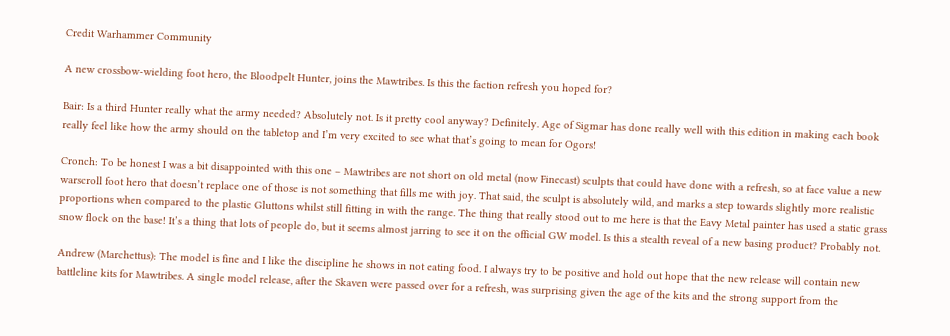Credit Warhammer Community

A new crossbow-wielding foot hero, the Bloodpelt Hunter, joins the Mawtribes. Is this the faction refresh you hoped for?

Bair: Is a third Hunter really what the army needed? Absolutely not. Is it pretty cool anyway? Definitely. Age of Sigmar has done really well with this edition in making each book really feel like how the army should on the tabletop and I’m very excited to see what that’s going to mean for Ogors!

Cronch: To be honest I was a bit disappointed with this one – Mawtribes are not short on old metal (now Finecast) sculpts that could have done with a refresh, so at face value a new warscroll foot hero that doesn’t replace one of those is not something that fills me with joy. That said, the sculpt is absolutely wild, and marks a step towards slightly more realistic proportions when compared to the plastic Gluttons whilst still fitting in with the range. The thing that really stood out to me here is that the Eavy Metal painter has used a static grass snow flock on the base! It’s a thing that lots of people do, but it seems almost jarring to see it on the official GW model. Is this a stealth reveal of a new basing product? Probably not.

Andrew (Marchettus): The model is fine and I like the discipline he shows in not eating food. I always try to be positive and hold out hope that the new release will contain new battleline kits for Mawtribes. A single model release, after the Skaven were passed over for a refresh, was surprising given the age of the kits and the strong support from the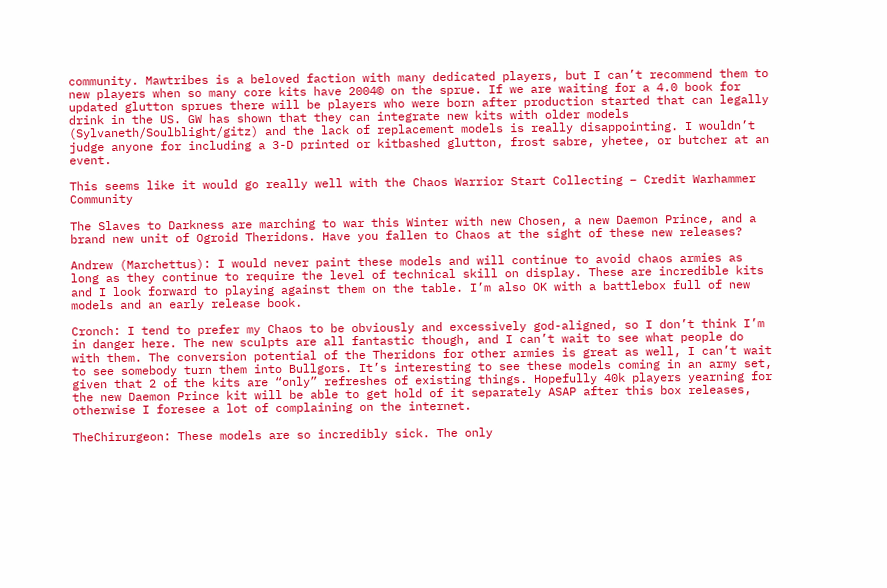community. Mawtribes is a beloved faction with many dedicated players, but I can’t recommend them to new players when so many core kits have 2004© on the sprue. If we are waiting for a 4.0 book for updated glutton sprues there will be players who were born after production started that can legally drink in the US. GW has shown that they can integrate new kits with older models (Sylvaneth/Soulblight/gitz) and the lack of replacement models is really disappointing. I wouldn’t judge anyone for including a 3-D printed or kitbashed glutton, frost sabre, yhetee, or butcher at an event.

This seems like it would go really well with the Chaos Warrior Start Collecting – Credit Warhammer Community

The Slaves to Darkness are marching to war this Winter with new Chosen, a new Daemon Prince, and a brand new unit of Ogroid Theridons. Have you fallen to Chaos at the sight of these new releases?

Andrew (Marchettus): I would never paint these models and will continue to avoid chaos armies as long as they continue to require the level of technical skill on display. These are incredible kits and I look forward to playing against them on the table. I’m also OK with a battlebox full of new models and an early release book.

Cronch: I tend to prefer my Chaos to be obviously and excessively god-aligned, so I don’t think I’m in danger here. The new sculpts are all fantastic though, and I can’t wait to see what people do with them. The conversion potential of the Theridons for other armies is great as well, I can’t wait to see somebody turn them into Bullgors. It’s interesting to see these models coming in an army set, given that 2 of the kits are “only” refreshes of existing things. Hopefully 40k players yearning for the new Daemon Prince kit will be able to get hold of it separately ASAP after this box releases, otherwise I foresee a lot of complaining on the internet.

TheChirurgeon: These models are so incredibly sick. The only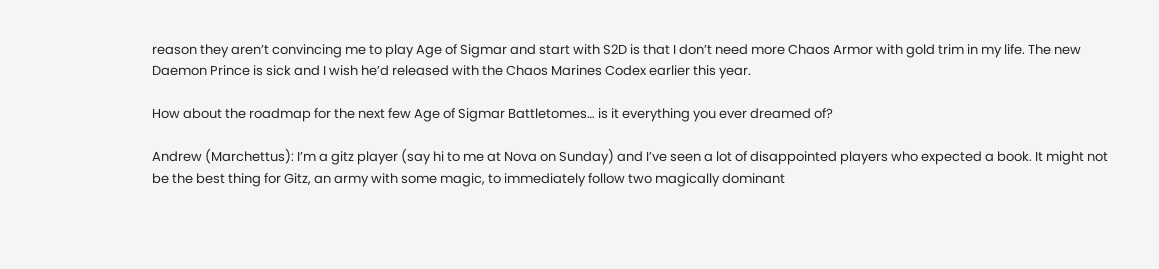reason they aren’t convincing me to play Age of Sigmar and start with S2D is that I don’t need more Chaos Armor with gold trim in my life. The new Daemon Prince is sick and I wish he’d released with the Chaos Marines Codex earlier this year.

How about the roadmap for the next few Age of Sigmar Battletomes… is it everything you ever dreamed of?

Andrew (Marchettus): I’m a gitz player (say hi to me at Nova on Sunday) and I’ve seen a lot of disappointed players who expected a book. It might not be the best thing for Gitz, an army with some magic, to immediately follow two magically dominant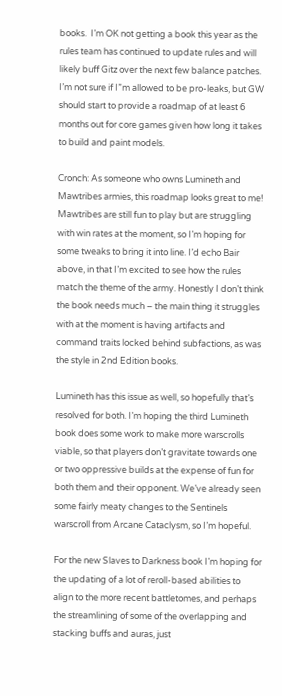books.  I’m OK not getting a book this year as the rules team has continued to update rules and will likely buff Gitz over the next few balance patches. I’m not sure if I”m allowed to be pro-leaks, but GW should start to provide a roadmap of at least 6 months out for core games given how long it takes to build and paint models.

Cronch: As someone who owns Lumineth and Mawtribes armies, this roadmap looks great to me! Mawtribes are still fun to play but are struggling with win rates at the moment, so I’m hoping for some tweaks to bring it into line. I’d echo Bair above, in that I’m excited to see how the rules match the theme of the army. Honestly I don’t think the book needs much – the main thing it struggles with at the moment is having artifacts and command traits locked behind subfactions, as was the style in 2nd Edition books.

Lumineth has this issue as well, so hopefully that’s resolved for both. I’m hoping the third Lumineth book does some work to make more warscrolls viable, so that players don’t gravitate towards one or two oppressive builds at the expense of fun for both them and their opponent. We’ve already seen some fairly meaty changes to the Sentinels warscroll from Arcane Cataclysm, so I’m hopeful.

For the new Slaves to Darkness book I’m hoping for the updating of a lot of reroll-based abilities to align to the more recent battletomes, and perhaps the streamlining of some of the overlapping and stacking buffs and auras, just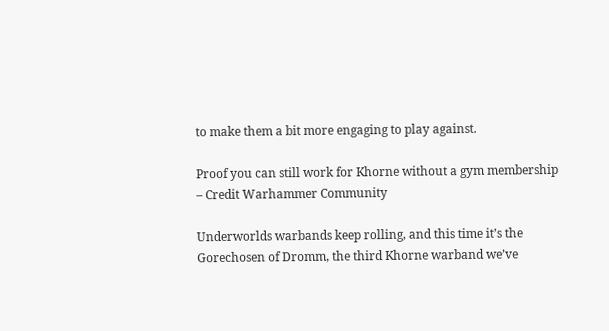to make them a bit more engaging to play against.

Proof you can still work for Khorne without a gym membership – Credit Warhammer Community

Underworlds warbands keep rolling, and this time it’s the Gorechosen of Dromm, the third Khorne warband we’ve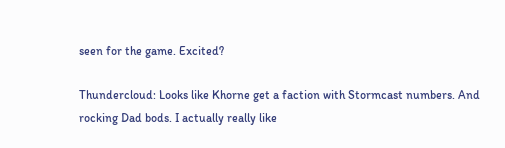seen for the game. Excited?

Thundercloud: Looks like Khorne get a faction with Stormcast numbers. And rocking Dad bods. I actually really like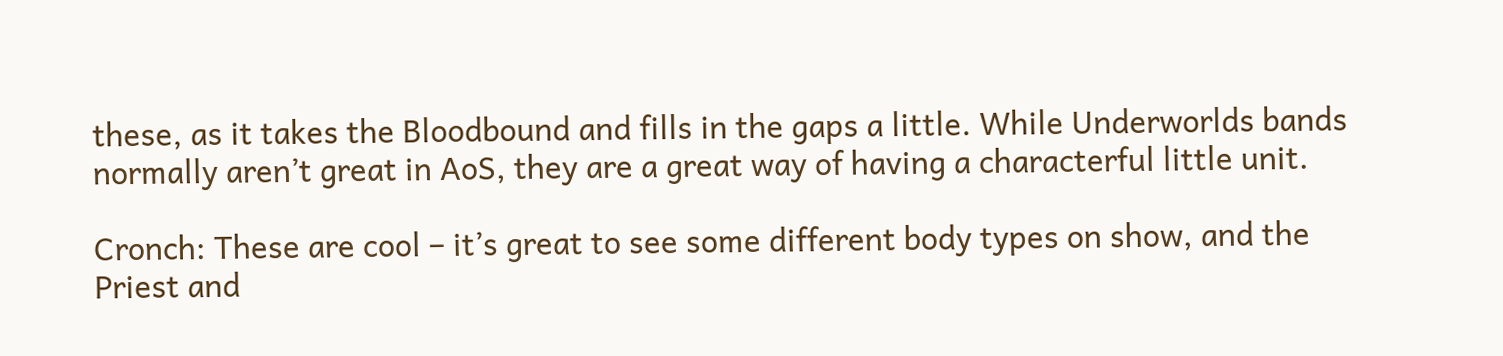these, as it takes the Bloodbound and fills in the gaps a little. While Underworlds bands normally aren’t great in AoS, they are a great way of having a characterful little unit.

Cronch: These are cool – it’s great to see some different body types on show, and the Priest and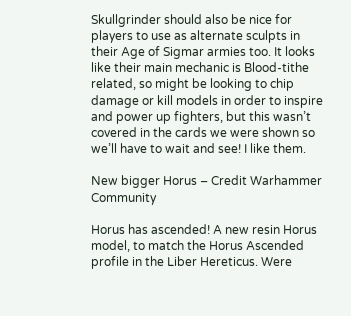Skullgrinder should also be nice for players to use as alternate sculpts in their Age of Sigmar armies too. It looks like their main mechanic is Blood-tithe related, so might be looking to chip damage or kill models in order to inspire and power up fighters, but this wasn’t covered in the cards we were shown so we’ll have to wait and see! I like them.

New bigger Horus – Credit Warhammer Community

Horus has ascended! A new resin Horus model, to match the Horus Ascended profile in the Liber Hereticus. Were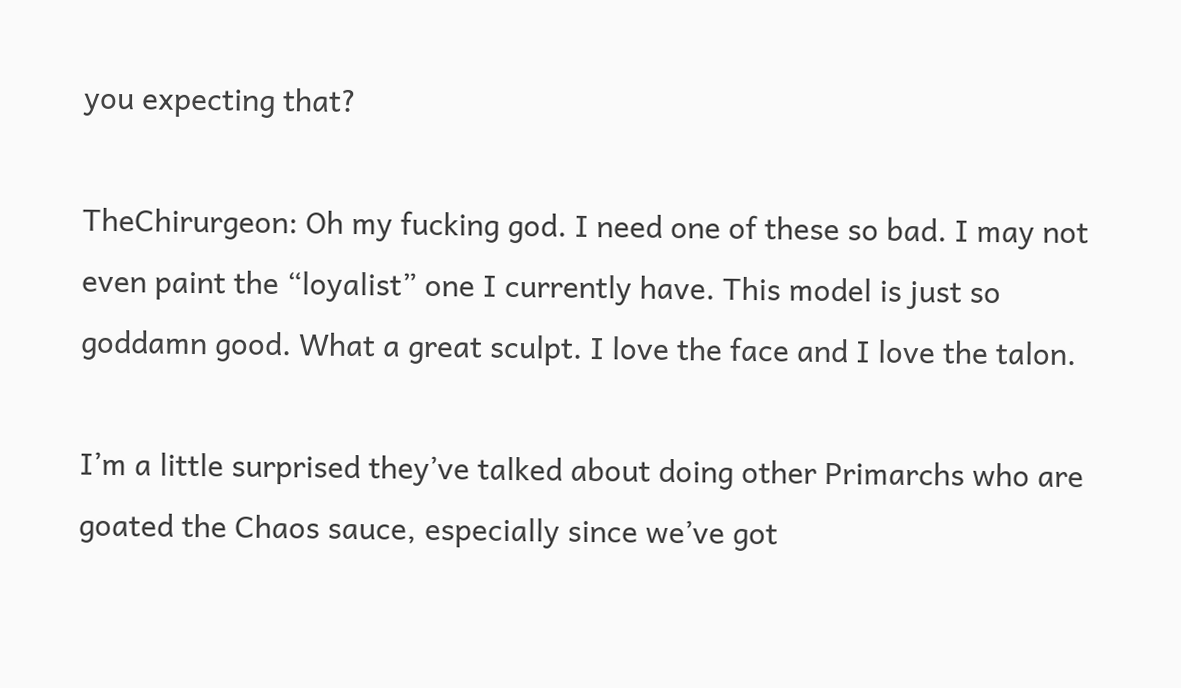you expecting that?

TheChirurgeon: Oh my fucking god. I need one of these so bad. I may not even paint the “loyalist” one I currently have. This model is just so goddamn good. What a great sculpt. I love the face and I love the talon.

I’m a little surprised they’ve talked about doing other Primarchs who are goated the Chaos sauce, especially since we’ve got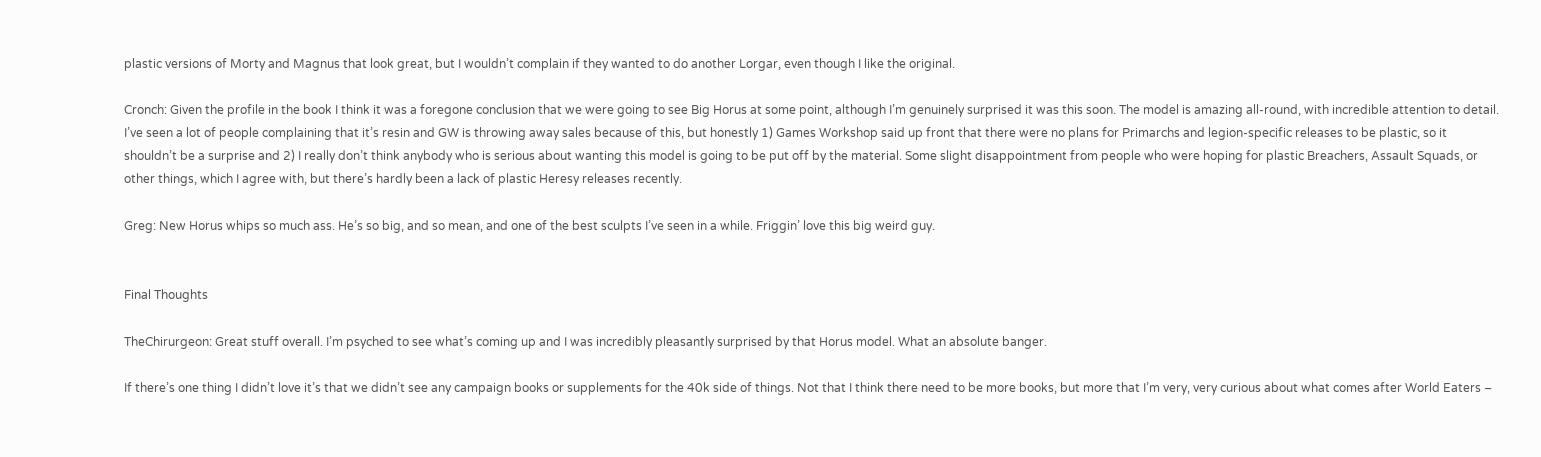plastic versions of Morty and Magnus that look great, but I wouldn’t complain if they wanted to do another Lorgar, even though I like the original.

Cronch: Given the profile in the book I think it was a foregone conclusion that we were going to see Big Horus at some point, although I’m genuinely surprised it was this soon. The model is amazing all-round, with incredible attention to detail. I’ve seen a lot of people complaining that it’s resin and GW is throwing away sales because of this, but honestly 1) Games Workshop said up front that there were no plans for Primarchs and legion-specific releases to be plastic, so it shouldn’t be a surprise and 2) I really don’t think anybody who is serious about wanting this model is going to be put off by the material. Some slight disappointment from people who were hoping for plastic Breachers, Assault Squads, or other things, which I agree with, but there’s hardly been a lack of plastic Heresy releases recently.

Greg: New Horus whips so much ass. He’s so big, and so mean, and one of the best sculpts I’ve seen in a while. Friggin’ love this big weird guy.


Final Thoughts

TheChirurgeon: Great stuff overall. I’m psyched to see what’s coming up and I was incredibly pleasantly surprised by that Horus model. What an absolute banger.

If there’s one thing I didn’t love it’s that we didn’t see any campaign books or supplements for the 40k side of things. Not that I think there need to be more books, but more that I’m very, very curious about what comes after World Eaters –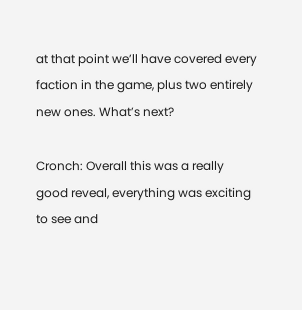at that point we’ll have covered every faction in the game, plus two entirely new ones. What’s next?

Cronch: Overall this was a really good reveal, everything was exciting to see and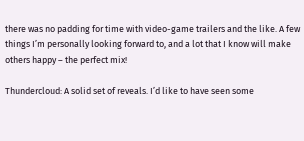there was no padding for time with video-game trailers and the like. A few things I’m personally looking forward to, and a lot that I know will make others happy – the perfect mix!

Thundercloud: A solid set of reveals. I’d like to have seen some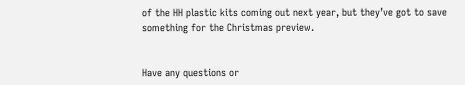of the HH plastic kits coming out next year, but they’ve got to save something for the Christmas preview.


Have any questions or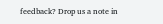feedback? Drop us a note in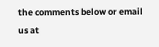the comments below or email us at